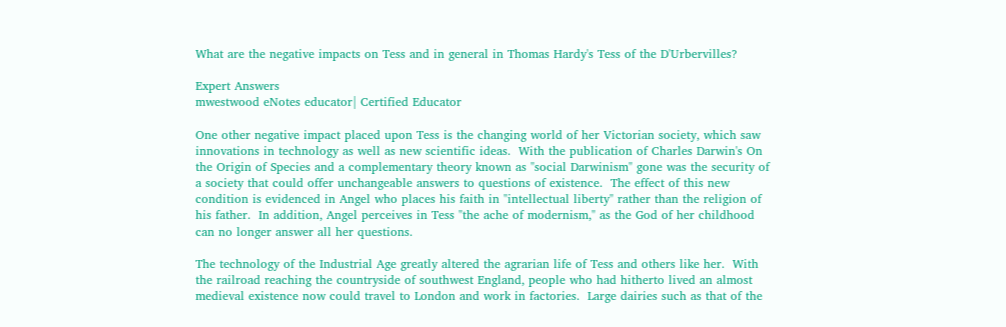What are the negative impacts on Tess and in general in Thomas Hardy's Tess of the D'Urbervilles?

Expert Answers
mwestwood eNotes educator| Certified Educator

One other negative impact placed upon Tess is the changing world of her Victorian society, which saw innovations in technology as well as new scientific ideas.  With the publication of Charles Darwin's On the Origin of Species and a complementary theory known as "social Darwinism" gone was the security of a society that could offer unchangeable answers to questions of existence.  The effect of this new condition is evidenced in Angel who places his faith in "intellectual liberty" rather than the religion of his father.  In addition, Angel perceives in Tess "the ache of modernism," as the God of her childhood can no longer answer all her questions.

The technology of the Industrial Age greatly altered the agrarian life of Tess and others like her.  With the railroad reaching the countryside of southwest England, people who had hitherto lived an almost medieval existence now could travel to London and work in factories.  Large dairies such as that of the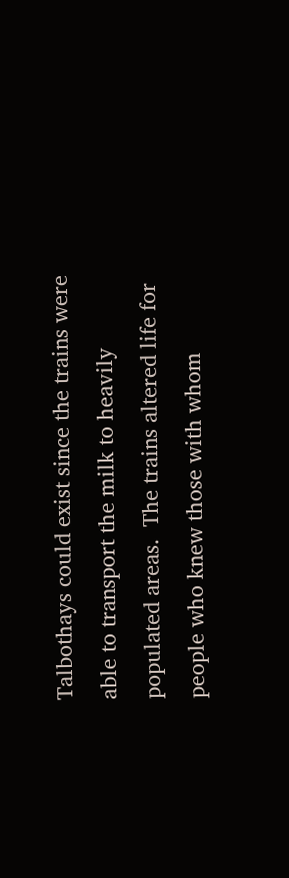Talbothays could exist since the trains were able to transport the milk to heavily populated areas.  The trains altered life for people who knew those with whom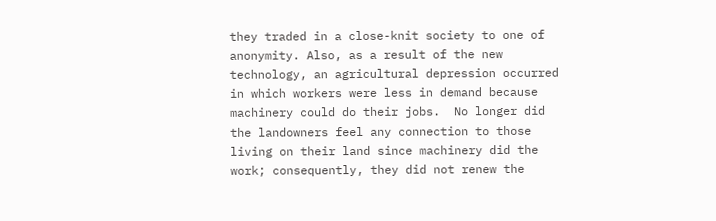they traded in a close-knit society to one of anonymity. Also, as a result of the new technology, an agricultural depression occurred in which workers were less in demand because machinery could do their jobs.  No longer did the landowners feel any connection to those living on their land since machinery did the work; consequently, they did not renew the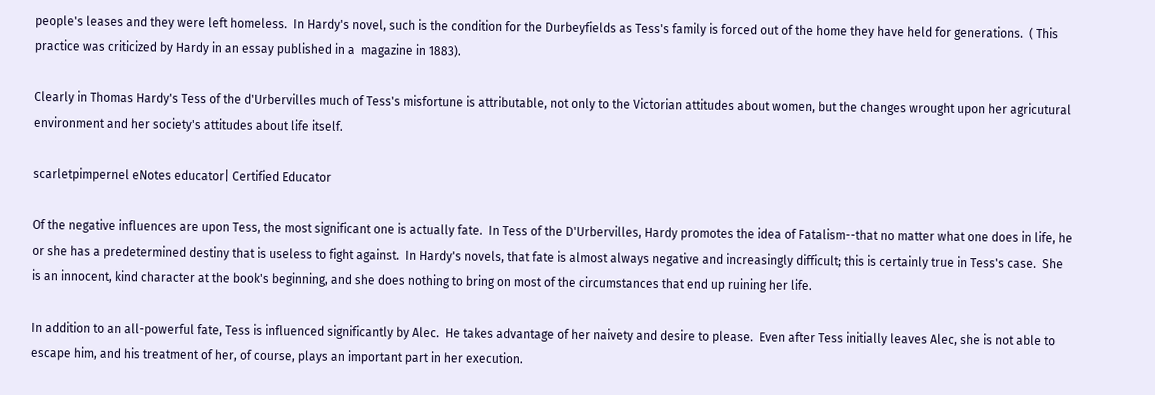people's leases and they were left homeless.  In Hardy's novel, such is the condition for the Durbeyfields as Tess's family is forced out of the home they have held for generations.  ( This practice was criticized by Hardy in an essay published in a  magazine in 1883).

Clearly in Thomas Hardy's Tess of the d'Urbervilles much of Tess's misfortune is attributable, not only to the Victorian attitudes about women, but the changes wrought upon her agricutural environment and her society's attitudes about life itself.

scarletpimpernel eNotes educator| Certified Educator

Of the negative influences are upon Tess, the most significant one is actually fate.  In Tess of the D'Urbervilles, Hardy promotes the idea of Fatalism--that no matter what one does in life, he or she has a predetermined destiny that is useless to fight against.  In Hardy's novels, that fate is almost always negative and increasingly difficult; this is certainly true in Tess's case.  She is an innocent, kind character at the book's beginning, and she does nothing to bring on most of the circumstances that end up ruining her life.

In addition to an all-powerful fate, Tess is influenced significantly by Alec.  He takes advantage of her naivety and desire to please.  Even after Tess initially leaves Alec, she is not able to escape him, and his treatment of her, of course, plays an important part in her execution.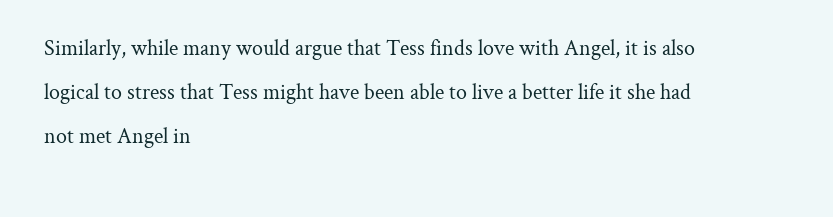Similarly, while many would argue that Tess finds love with Angel, it is also logical to stress that Tess might have been able to live a better life it she had not met Angel in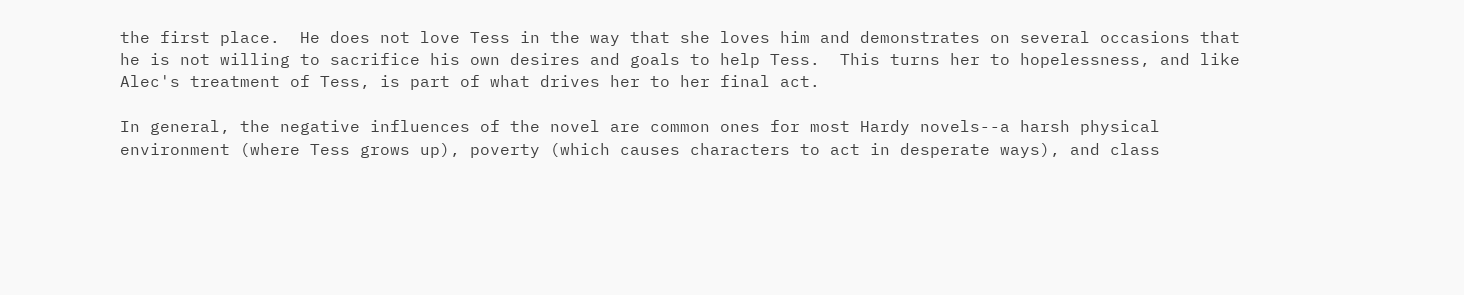the first place.  He does not love Tess in the way that she loves him and demonstrates on several occasions that he is not willing to sacrifice his own desires and goals to help Tess.  This turns her to hopelessness, and like Alec's treatment of Tess, is part of what drives her to her final act.

In general, the negative influences of the novel are common ones for most Hardy novels--a harsh physical environment (where Tess grows up), poverty (which causes characters to act in desperate ways), and class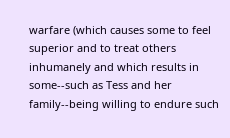warfare (which causes some to feel superior and to treat others inhumanely and which results in some--such as Tess and her family--being willing to endure such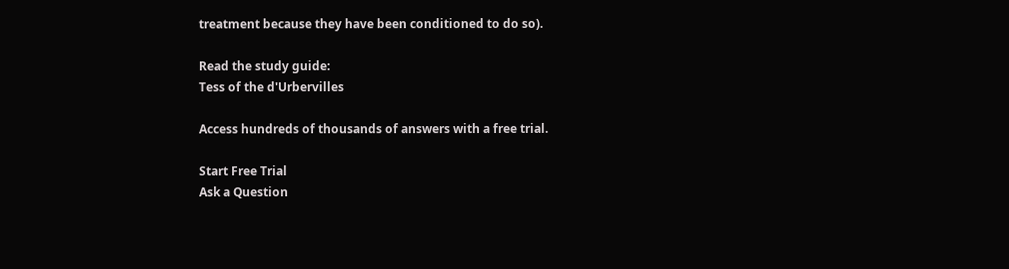treatment because they have been conditioned to do so).

Read the study guide:
Tess of the d'Urbervilles

Access hundreds of thousands of answers with a free trial.

Start Free Trial
Ask a Question